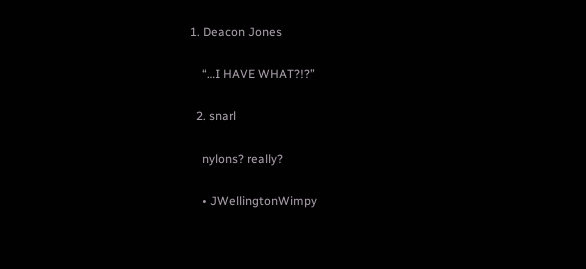1. Deacon Jones

    “…I HAVE WHAT?!?”

  2. snarl

    nylons? really?

    • JWellingtonWimpy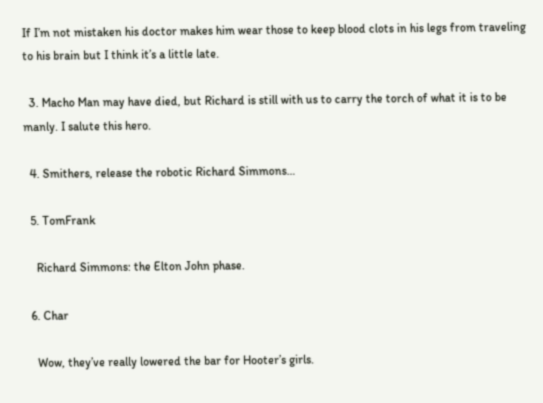If I’m not mistaken his doctor makes him wear those to keep blood clots in his legs from traveling to his brain but I think it’s a little late.

  3. Macho Man may have died, but Richard is still with us to carry the torch of what it is to be manly. I salute this hero.

  4. Smithers, release the robotic Richard Simmons…

  5. TomFrank

    Richard Simmons: the Elton John phase.

  6. Char

    Wow, they’ve really lowered the bar for Hooter’s girls.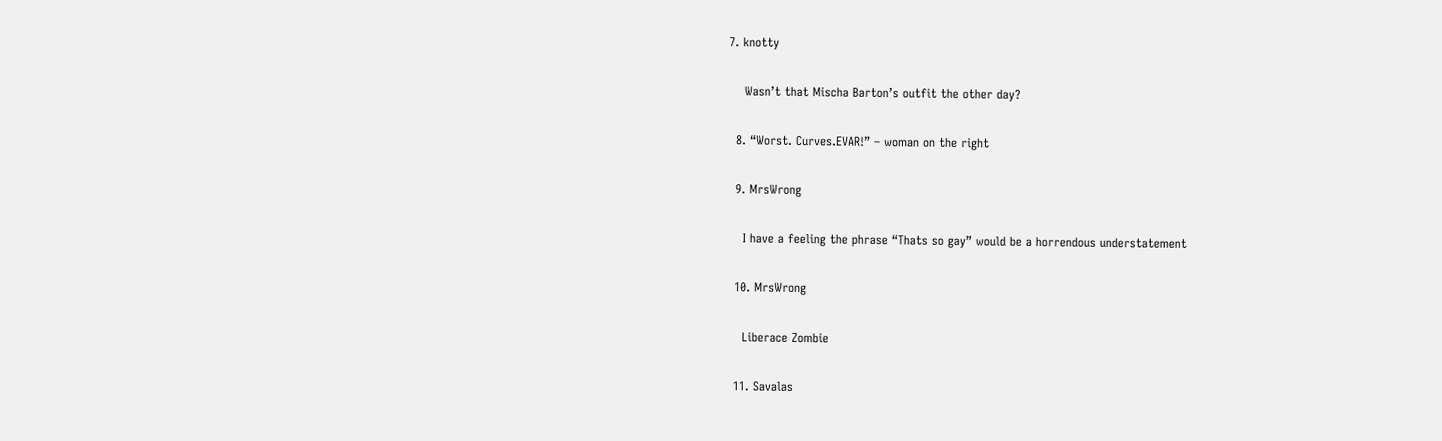7. knotty

    Wasn’t that Mischa Barton’s outfit the other day?

  8. “Worst. Curves.EVAR!” – woman on the right

  9. MrsWrong

    I have a feeling the phrase “Thats so gay” would be a horrendous understatement

  10. MrsWrong

    Liberace Zombie

  11. Savalas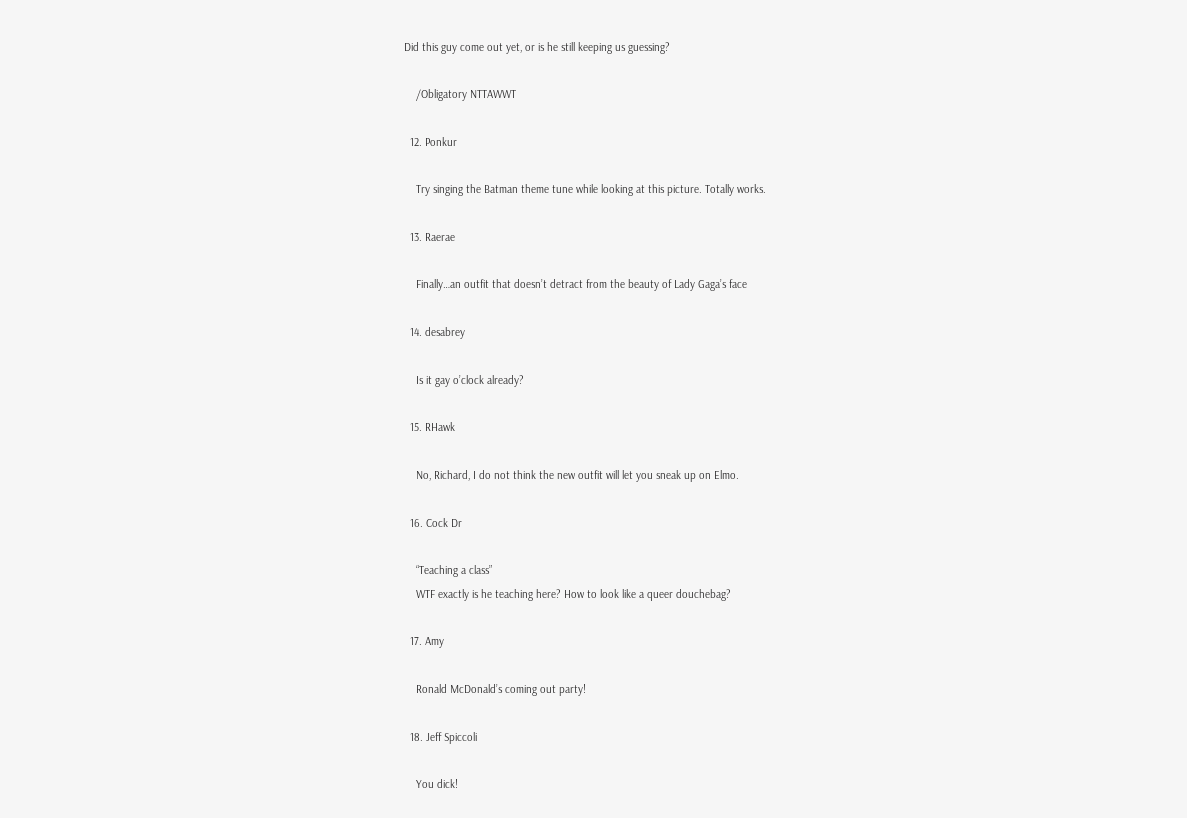Did this guy come out yet, or is he still keeping us guessing?

    /Obligatory NTTAWWT

  12. Ponkur

    Try singing the Batman theme tune while looking at this picture. Totally works.

  13. Raerae

    Finally…an outfit that doesn’t detract from the beauty of Lady Gaga’s face

  14. desabrey

    Is it gay o’clock already?

  15. RHawk

    No, Richard, I do not think the new outfit will let you sneak up on Elmo.

  16. Cock Dr

    “Teaching a class”
    WTF exactly is he teaching here? How to look like a queer douchebag?

  17. Amy

    Ronald McDonald’s coming out party!

  18. Jeff Spiccoli

    You dick!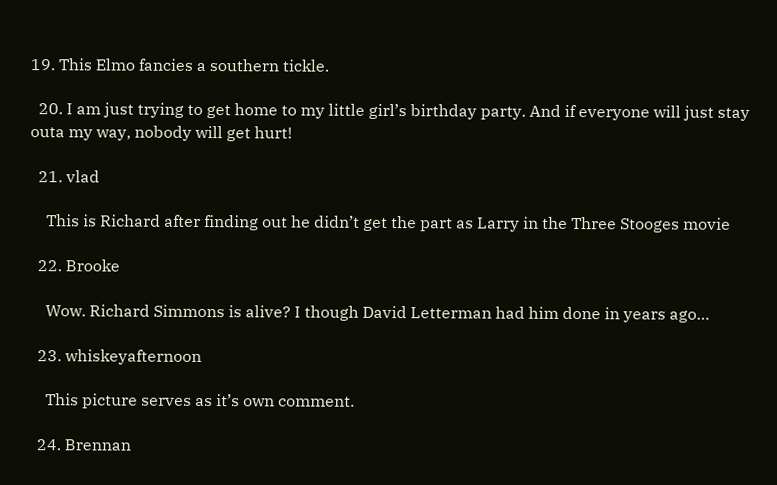19. This Elmo fancies a southern tickle.

  20. I am just trying to get home to my little girl’s birthday party. And if everyone will just stay outa my way, nobody will get hurt!

  21. vlad

    This is Richard after finding out he didn’t get the part as Larry in the Three Stooges movie

  22. Brooke

    Wow. Richard Simmons is alive? I though David Letterman had him done in years ago…

  23. whiskeyafternoon

    This picture serves as it’s own comment.

  24. Brennan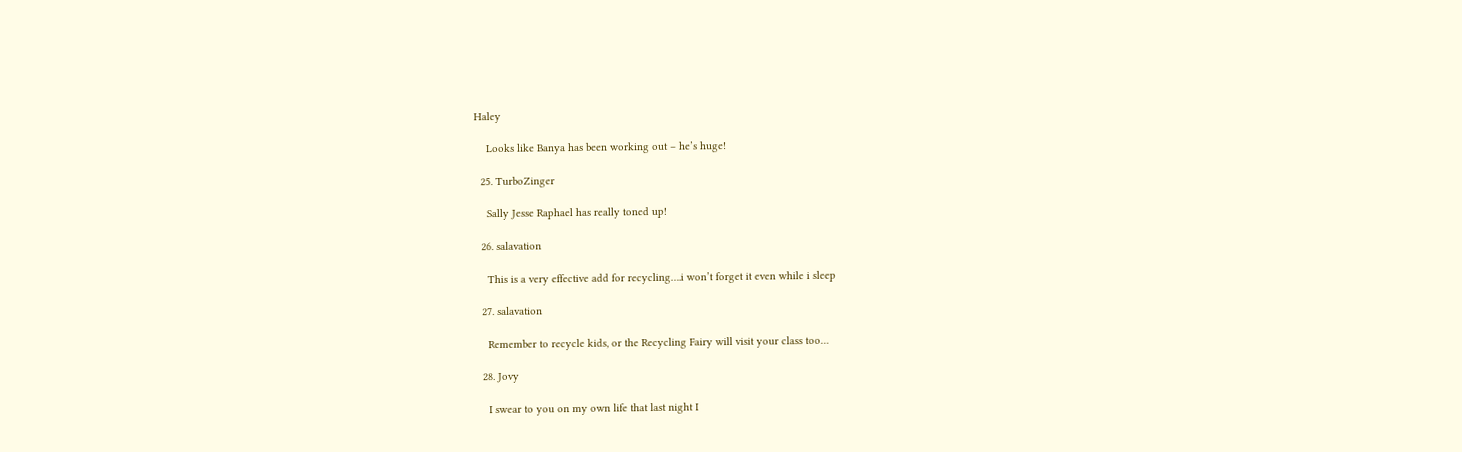Haley

    Looks like Banya has been working out – he’s huge!

  25. TurboZinger

    Sally Jesse Raphael has really toned up!

  26. salavation

    This is a very effective add for recycling….i won’t forget it even while i sleep

  27. salavation

    Remember to recycle kids, or the Recycling Fairy will visit your class too…

  28. Jovy

    I swear to you on my own life that last night I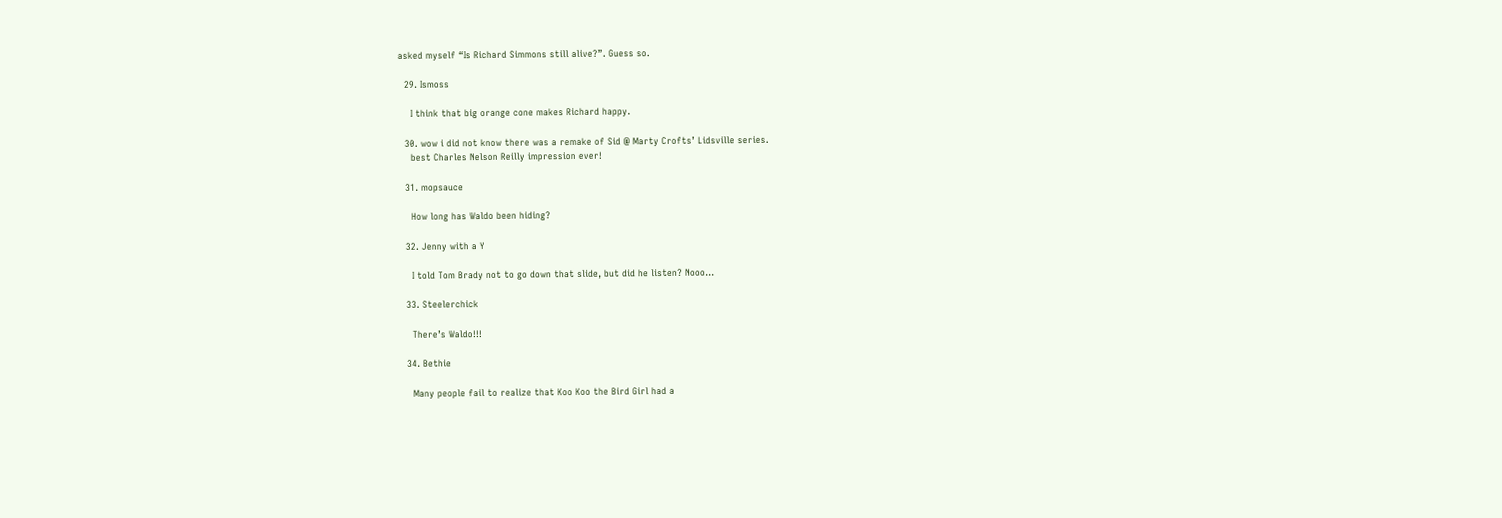asked myself “Is Richard Simmons still alive?”. Guess so.

  29. Ismoss

    I think that big orange cone makes Richard happy.

  30. wow i did not know there was a remake of Sid @ Marty Crofts’ Lidsville series.
    best Charles Nelson Reilly impression ever!

  31. mopsauce

    How long has Waldo been hiding?

  32. Jenny with a Y

    I told Tom Brady not to go down that slide, but did he listen? Nooo…

  33. Steelerchick

    There’s Waldo!!!

  34. Bethie

    Many people fail to realize that Koo Koo the Bird Girl had a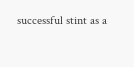successful stint as a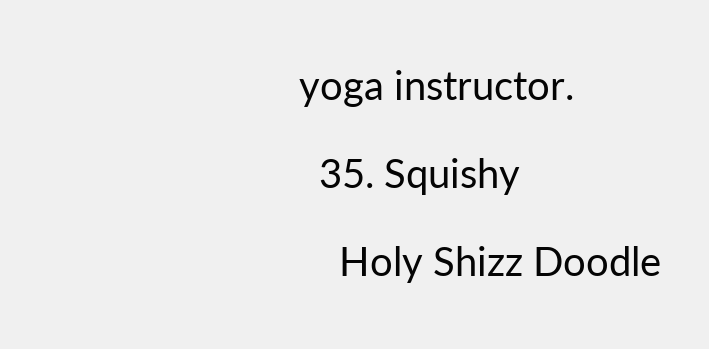yoga instructor.

  35. Squishy

    Holy Shizz Doodle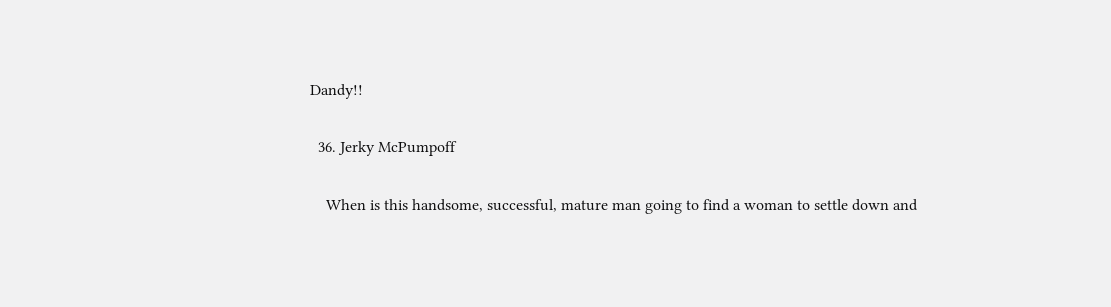Dandy!!

  36. Jerky McPumpoff

    When is this handsome, successful, mature man going to find a woman to settle down and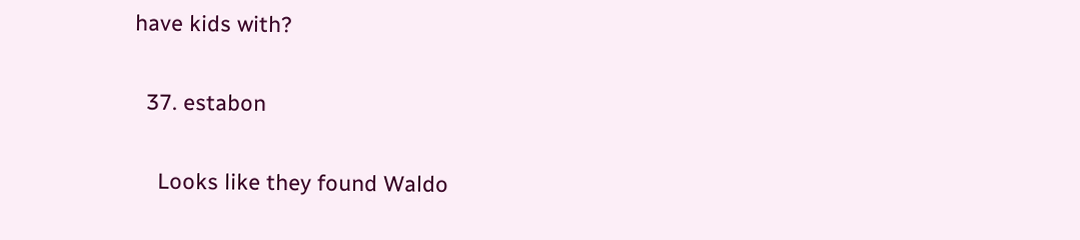have kids with?

  37. estabon

    Looks like they found Waldo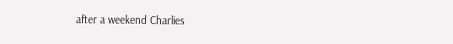after a weekend Charlies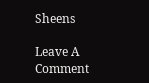Sheens

Leave A Comment